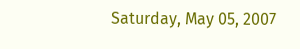Saturday, May 05, 2007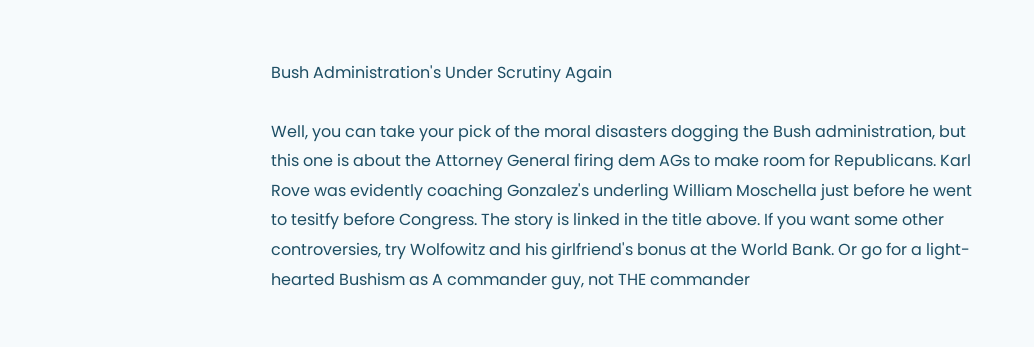Bush Administration's Under Scrutiny Again

Well, you can take your pick of the moral disasters dogging the Bush administration, but this one is about the Attorney General firing dem AGs to make room for Republicans. Karl Rove was evidently coaching Gonzalez's underling William Moschella just before he went to tesitfy before Congress. The story is linked in the title above. If you want some other controversies, try Wolfowitz and his girlfriend's bonus at the World Bank. Or go for a light-hearted Bushism as A commander guy, not THE commander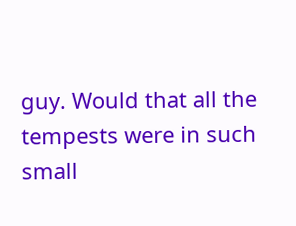guy. Would that all the tempests were in such small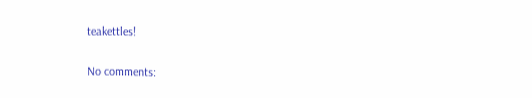teakettles!

No comments: